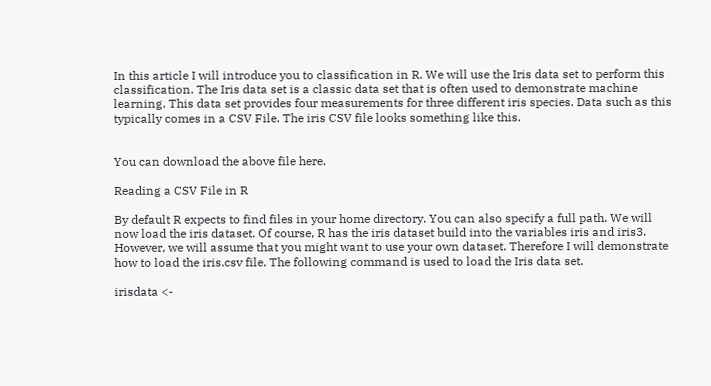In this article I will introduce you to classification in R. We will use the Iris data set to perform this classification. The Iris data set is a classic data set that is often used to demonstrate machine learning. This data set provides four measurements for three different iris species. Data such as this typically comes in a CSV File. The iris CSV file looks something like this.


You can download the above file here.

Reading a CSV File in R

By default R expects to find files in your home directory. You can also specify a full path. We will now load the iris dataset. Of course, R has the iris dataset build into the variables iris and iris3. However, we will assume that you might want to use your own dataset. Therefore I will demonstrate how to load the iris.csv file. The following command is used to load the Iris data set.

irisdata <-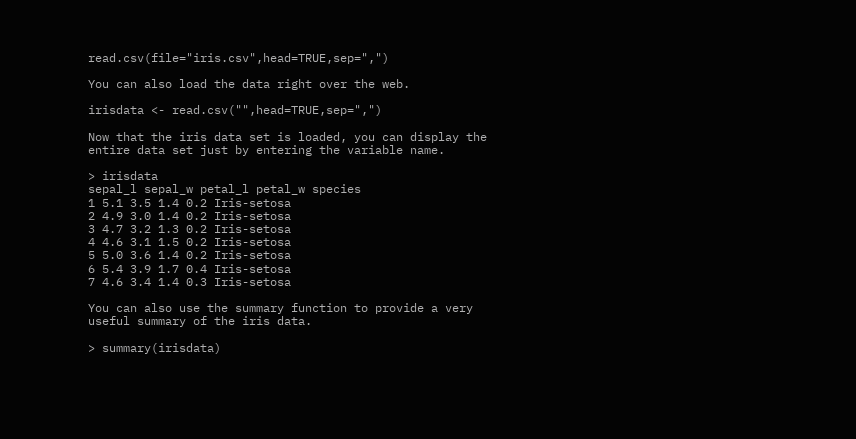read.csv(file="iris.csv",head=TRUE,sep=",")

You can also load the data right over the web.

irisdata <- read.csv("",head=TRUE,sep=",")

Now that the iris data set is loaded, you can display the entire data set just by entering the variable name.

> irisdata
sepal_l sepal_w petal_l petal_w species
1 5.1 3.5 1.4 0.2 Iris-setosa
2 4.9 3.0 1.4 0.2 Iris-setosa
3 4.7 3.2 1.3 0.2 Iris-setosa
4 4.6 3.1 1.5 0.2 Iris-setosa
5 5.0 3.6 1.4 0.2 Iris-setosa
6 5.4 3.9 1.7 0.4 Iris-setosa
7 4.6 3.4 1.4 0.3 Iris-setosa

You can also use the summary function to provide a very useful summary of the iris data.

> summary(irisdata)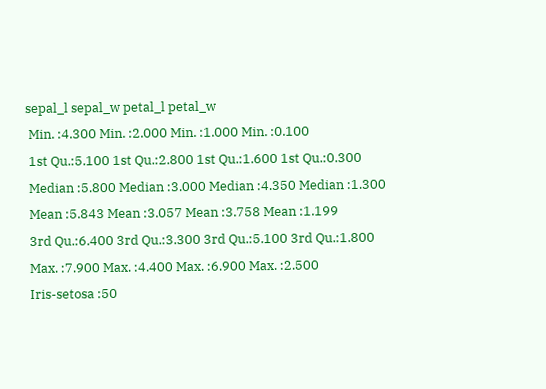sepal_l sepal_w petal_l petal_w
 Min. :4.300 Min. :2.000 Min. :1.000 Min. :0.100
 1st Qu.:5.100 1st Qu.:2.800 1st Qu.:1.600 1st Qu.:0.300
 Median :5.800 Median :3.000 Median :4.350 Median :1.300
 Mean :5.843 Mean :3.057 Mean :3.758 Mean :1.199
 3rd Qu.:6.400 3rd Qu.:3.300 3rd Qu.:5.100 3rd Qu.:1.800
 Max. :7.900 Max. :4.400 Max. :6.900 Max. :2.500
 Iris-setosa :50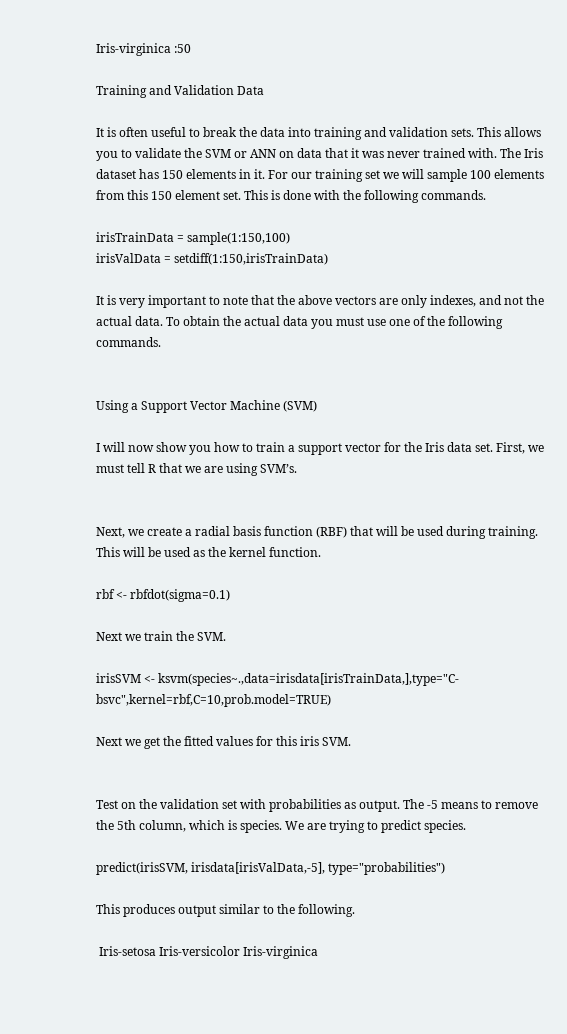Iris-virginica :50

Training and Validation Data

It is often useful to break the data into training and validation sets. This allows you to validate the SVM or ANN on data that it was never trained with. The Iris dataset has 150 elements in it. For our training set we will sample 100 elements from this 150 element set. This is done with the following commands.

irisTrainData = sample(1:150,100)
irisValData = setdiff(1:150,irisTrainData)

It is very important to note that the above vectors are only indexes, and not the actual data. To obtain the actual data you must use one of the following commands.


Using a Support Vector Machine (SVM)

I will now show you how to train a support vector for the Iris data set. First, we must tell R that we are using SVM’s.


Next, we create a radial basis function (RBF) that will be used during training. This will be used as the kernel function.

rbf <- rbfdot(sigma=0.1)

Next we train the SVM.

irisSVM <- ksvm(species~.,data=irisdata[irisTrainData,],type="C-bsvc",kernel=rbf,C=10,prob.model=TRUE)

Next we get the fitted values for this iris SVM.


Test on the validation set with probabilities as output. The -5 means to remove the 5th column, which is species. We are trying to predict species.

predict(irisSVM, irisdata[irisValData,-5], type="probabilities")

This produces output similar to the following.

 Iris-setosa Iris-versicolor Iris-virginica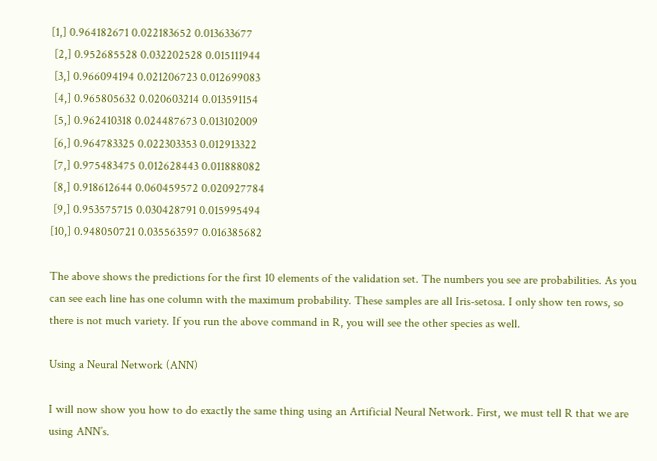[1,] 0.964182671 0.022183652 0.013633677
 [2,] 0.952685528 0.032202528 0.015111944
 [3,] 0.966094194 0.021206723 0.012699083
 [4,] 0.965805632 0.020603214 0.013591154
 [5,] 0.962410318 0.024487673 0.013102009
 [6,] 0.964783325 0.022303353 0.012913322
 [7,] 0.975483475 0.012628443 0.011888082
 [8,] 0.918612644 0.060459572 0.020927784
 [9,] 0.953575715 0.030428791 0.015995494
[10,] 0.948050721 0.035563597 0.016385682

The above shows the predictions for the first 10 elements of the validation set. The numbers you see are probabilities. As you can see each line has one column with the maximum probability. These samples are all Iris-setosa. I only show ten rows, so there is not much variety. If you run the above command in R, you will see the other species as well.

Using a Neural Network (ANN)

I will now show you how to do exactly the same thing using an Artificial Neural Network. First, we must tell R that we are using ANN’s.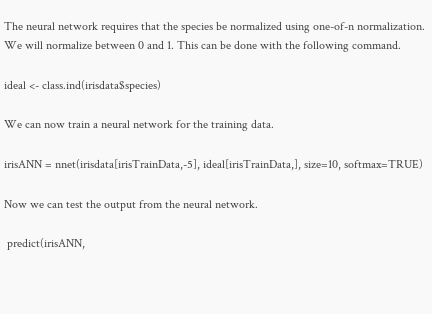The neural network requires that the species be normalized using one-of-n normalization. We will normalize between 0 and 1. This can be done with the following command.

ideal <- class.ind(irisdata$species)

We can now train a neural network for the training data.

irisANN = nnet(irisdata[irisTrainData,-5], ideal[irisTrainData,], size=10, softmax=TRUE)

Now we can test the output from the neural network.

 predict(irisANN,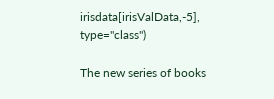irisdata[irisValData,-5], type="class")

The new series of books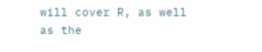will cover R, as well as the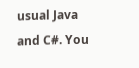usual Java and C#. You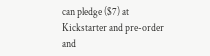can pledge ($7) at Kickstarter and pre-order and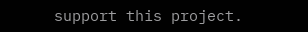support this project.